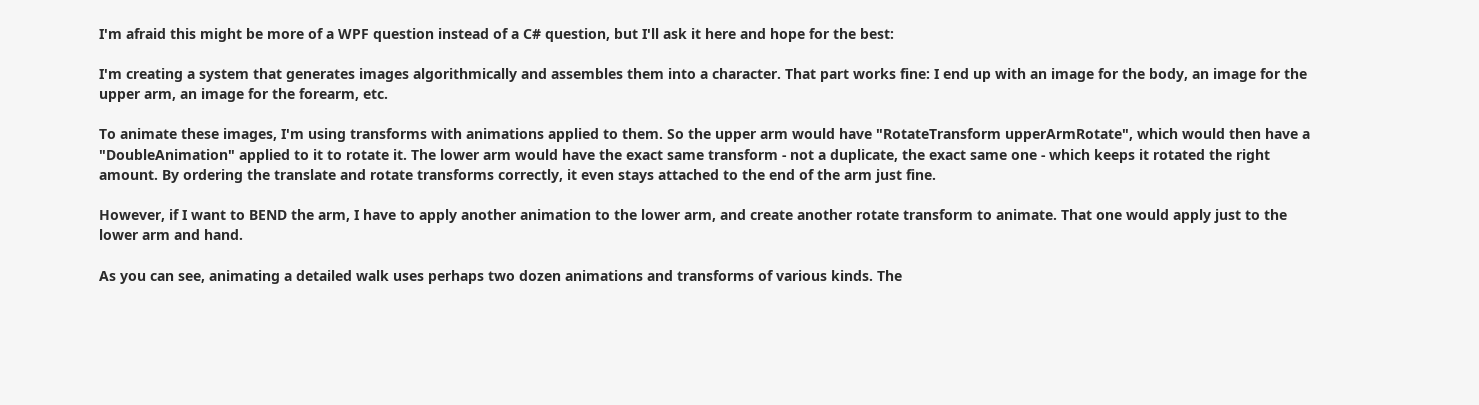I'm afraid this might be more of a WPF question instead of a C# question, but I'll ask it here and hope for the best:

I'm creating a system that generates images algorithmically and assembles them into a character. That part works fine: I end up with an image for the body, an image for the upper arm, an image for the forearm, etc.

To animate these images, I'm using transforms with animations applied to them. So the upper arm would have "RotateTransform upperArmRotate", which would then have a "DoubleAnimation" applied to it to rotate it. The lower arm would have the exact same transform - not a duplicate, the exact same one - which keeps it rotated the right amount. By ordering the translate and rotate transforms correctly, it even stays attached to the end of the arm just fine.

However, if I want to BEND the arm, I have to apply another animation to the lower arm, and create another rotate transform to animate. That one would apply just to the lower arm and hand.

As you can see, animating a detailed walk uses perhaps two dozen animations and transforms of various kinds. The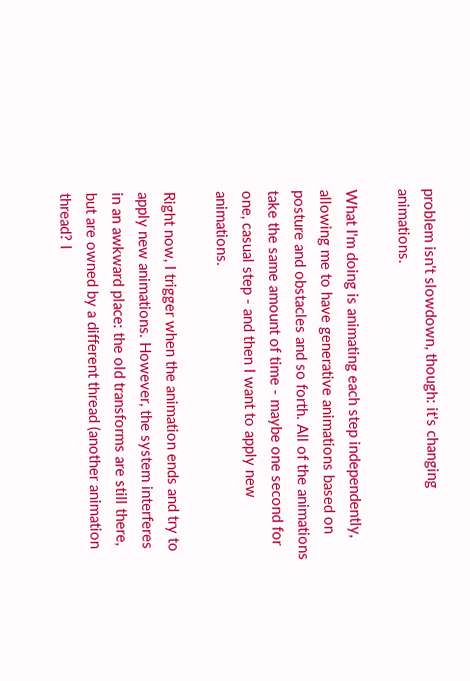problem isn't slowdown, though: it's changing animations.

What I'm doing is animating each step independently, allowing me to have generative animations based on posture and obstacles and so forth. All of the animations take the same amount of time - maybe one second for one, casual step - and then I want to apply new animations.

Right now, I trigger when the animation ends and try to apply new animations. However, the system interferes in an awkward place: the old transforms are still there, but are owned by a different thread (another animation thread? I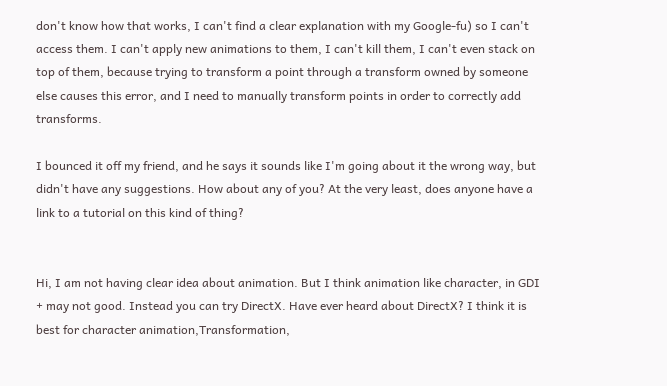don't know how that works, I can't find a clear explanation with my Google-fu) so I can't access them. I can't apply new animations to them, I can't kill them, I can't even stack on top of them, because trying to transform a point through a transform owned by someone else causes this error, and I need to manually transform points in order to correctly add transforms.

I bounced it off my friend, and he says it sounds like I'm going about it the wrong way, but didn't have any suggestions. How about any of you? At the very least, does anyone have a link to a tutorial on this kind of thing?


Hi, I am not having clear idea about animation. But I think animation like character, in GDI + may not good. Instead you can try DirectX. Have ever heard about DirectX? I think it is best for character animation,Transformation,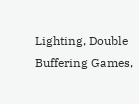Lighting, Double Buffering Games,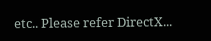etc.. Please refer DirectX...